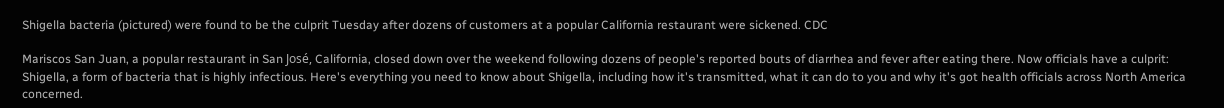Shigella bacteria (pictured) were found to be the culprit Tuesday after dozens of customers at a popular California restaurant were sickened. CDC

Mariscos San Juan, a popular restaurant in San José, California, closed down over the weekend following dozens of people's reported bouts of diarrhea and fever after eating there. Now officials have a culprit: Shigella, a form of bacteria that is highly infectious. Here's everything you need to know about Shigella, including how it's transmitted, what it can do to you and why it's got health officials across North America concerned.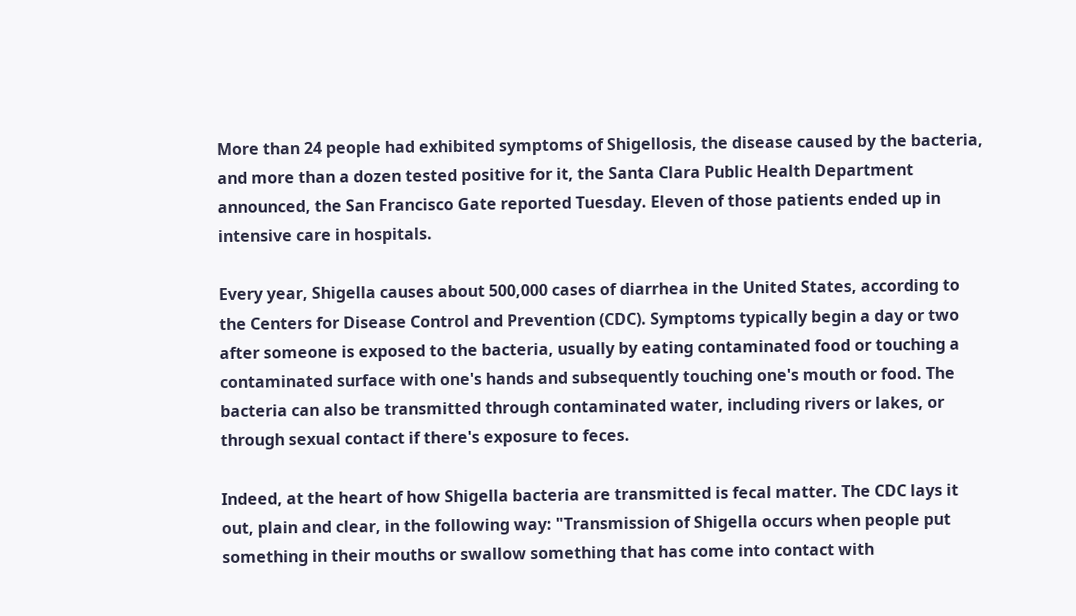More than 24 people had exhibited symptoms of Shigellosis, the disease caused by the bacteria, and more than a dozen tested positive for it, the Santa Clara Public Health Department announced, the San Francisco Gate reported Tuesday. Eleven of those patients ended up in intensive care in hospitals.

Every year, Shigella causes about 500,000 cases of diarrhea in the United States, according to the Centers for Disease Control and Prevention (CDC). Symptoms typically begin a day or two after someone is exposed to the bacteria, usually by eating contaminated food or touching a contaminated surface with one's hands and subsequently touching one's mouth or food. The bacteria can also be transmitted through contaminated water, including rivers or lakes, or through sexual contact if there's exposure to feces.

Indeed, at the heart of how Shigella bacteria are transmitted is fecal matter. The CDC lays it out, plain and clear, in the following way: "Transmission of Shigella occurs when people put something in their mouths or swallow something that has come into contact with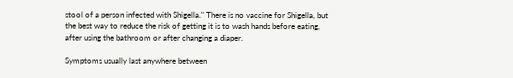stool of a person infected with Shigella." There is no vaccine for Shigella, but the best way to reduce the risk of getting it is to wash hands before eating, after using the bathroom or after changing a diaper.

Symptoms usually last anywhere between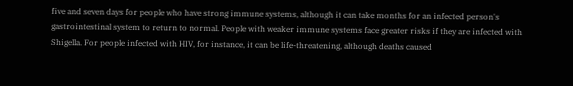five and seven days for people who have strong immune systems, although it can take months for an infected person's gastrointestinal system to return to normal. People with weaker immune systems face greater risks if they are infected with Shigella. For people infected with HIV, for instance, it can be life-threatening, although deaths caused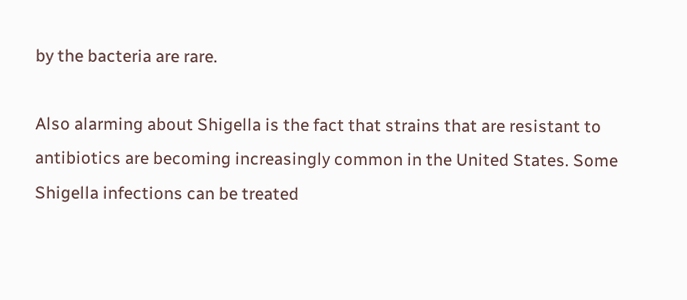by the bacteria are rare.

Also alarming about Shigella is the fact that strains that are resistant to antibiotics are becoming increasingly common in the United States. Some Shigella infections can be treated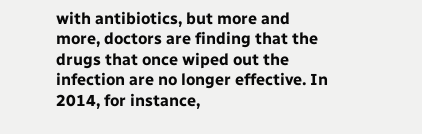with antibiotics, but more and more, doctors are finding that the drugs that once wiped out the infection are no longer effective. In 2014, for instance,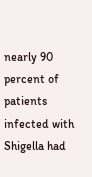nearly 90 percent of patients infected with Shigella had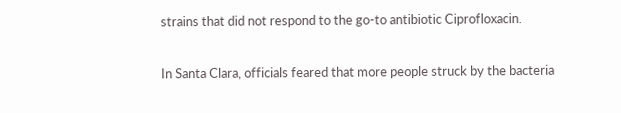strains that did not respond to the go-to antibiotic Ciprofloxacin.

In Santa Clara, officials feared that more people struck by the bacteria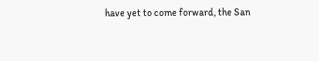have yet to come forward, the San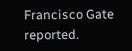Francisco Gate reported.